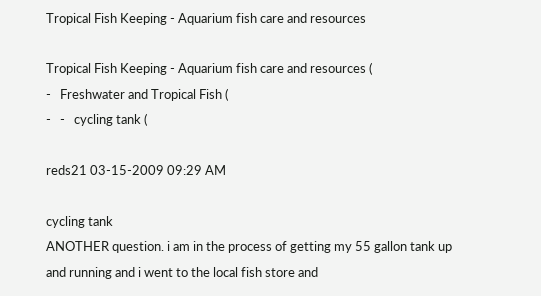Tropical Fish Keeping - Aquarium fish care and resources

Tropical Fish Keeping - Aquarium fish care and resources (
-   Freshwater and Tropical Fish (
-   -   cycling tank (

reds21 03-15-2009 09:29 AM

cycling tank
ANOTHER question. i am in the process of getting my 55 gallon tank up and running and i went to the local fish store and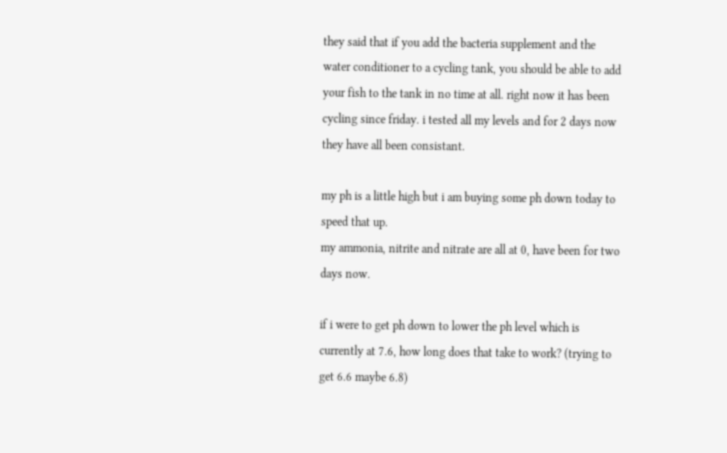they said that if you add the bacteria supplement and the water conditioner to a cycling tank, you should be able to add your fish to the tank in no time at all. right now it has been cycling since friday. i tested all my levels and for 2 days now they have all been consistant.

my ph is a little high but i am buying some ph down today to speed that up.
my ammonia, nitrite and nitrate are all at 0, have been for two days now.

if i were to get ph down to lower the ph level which is currently at 7.6, how long does that take to work? (trying to get 6.6 maybe 6.8)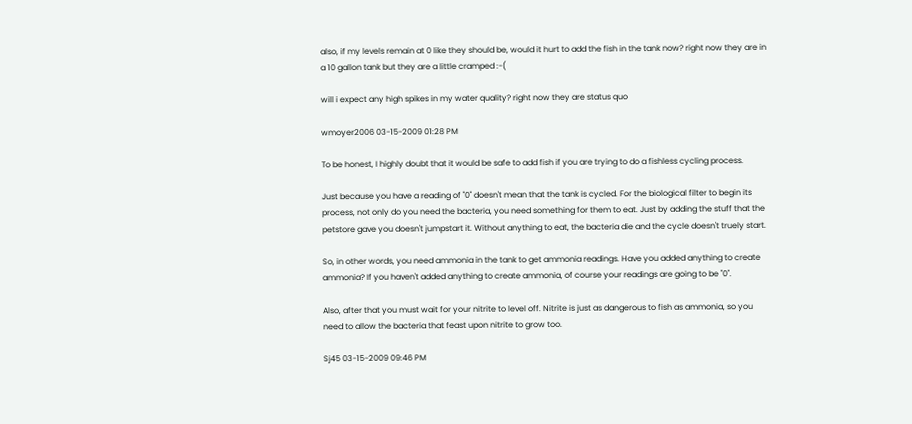also, if my levels remain at 0 like they should be, would it hurt to add the fish in the tank now? right now they are in a 10 gallon tank but they are a little cramped :-(

will i expect any high spikes in my water quality? right now they are status quo

wmoyer2006 03-15-2009 01:28 PM

To be honest, I highly doubt that it would be safe to add fish if you are trying to do a fishless cycling process.

Just because you have a reading of "0" doesn't mean that the tank is cycled. For the biological filter to begin its process, not only do you need the bacteria, you need something for them to eat. Just by adding the stuff that the petstore gave you doesn't jumpstart it. Without anything to eat, the bacteria die and the cycle doesn't truely start.

So, in other words, you need ammonia in the tank to get ammonia readings. Have you added anything to create ammonia? If you haven't added anything to create ammonia, of course your readings are going to be "0".

Also, after that you must wait for your nitrite to level off. Nitrite is just as dangerous to fish as ammonia, so you need to allow the bacteria that feast upon nitrite to grow too.

Sj45 03-15-2009 09:46 PM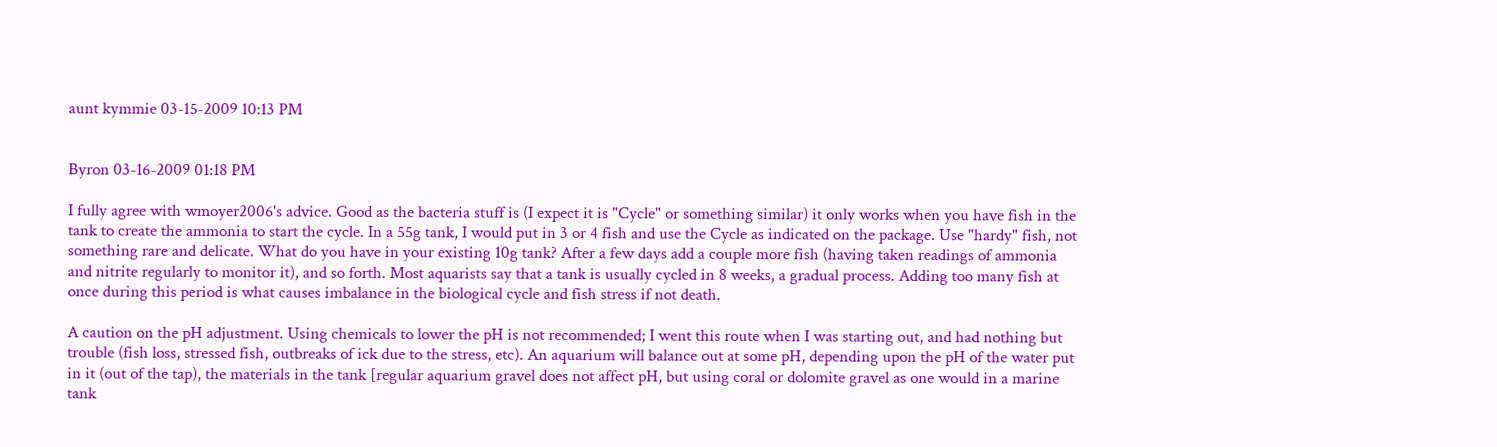aunt kymmie 03-15-2009 10:13 PM


Byron 03-16-2009 01:18 PM

I fully agree with wmoyer2006's advice. Good as the bacteria stuff is (I expect it is "Cycle" or something similar) it only works when you have fish in the tank to create the ammonia to start the cycle. In a 55g tank, I would put in 3 or 4 fish and use the Cycle as indicated on the package. Use "hardy" fish, not something rare and delicate. What do you have in your existing 10g tank? After a few days add a couple more fish (having taken readings of ammonia and nitrite regularly to monitor it), and so forth. Most aquarists say that a tank is usually cycled in 8 weeks, a gradual process. Adding too many fish at once during this period is what causes imbalance in the biological cycle and fish stress if not death.

A caution on the pH adjustment. Using chemicals to lower the pH is not recommended; I went this route when I was starting out, and had nothing but trouble (fish loss, stressed fish, outbreaks of ick due to the stress, etc). An aquarium will balance out at some pH, depending upon the pH of the water put in it (out of the tap), the materials in the tank [regular aquarium gravel does not affect pH, but using coral or dolomite gravel as one would in a marine tank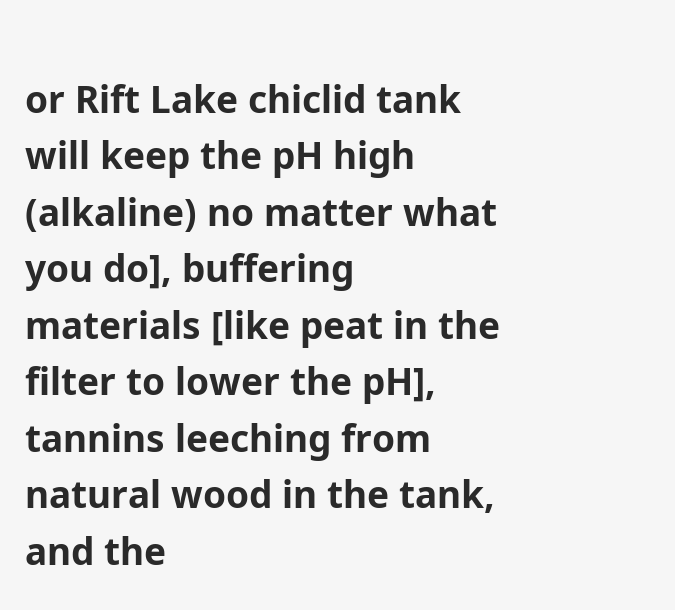or Rift Lake chiclid tank will keep the pH high (alkaline) no matter what you do], buffering materials [like peat in the filter to lower the pH], tannins leeching from natural wood in the tank, and the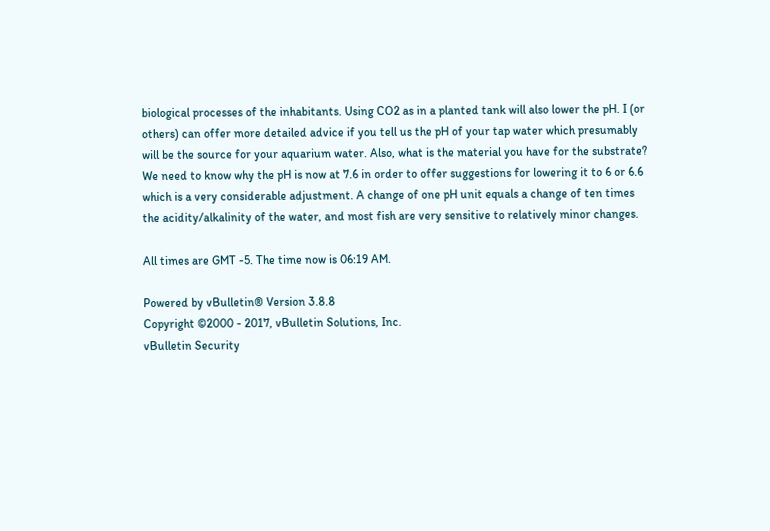biological processes of the inhabitants. Using CO2 as in a planted tank will also lower the pH. I (or others) can offer more detailed advice if you tell us the pH of your tap water which presumably will be the source for your aquarium water. Also, what is the material you have for the substrate? We need to know why the pH is now at 7.6 in order to offer suggestions for lowering it to 6 or 6.6 which is a very considerable adjustment. A change of one pH unit equals a change of ten times the acidity/alkalinity of the water, and most fish are very sensitive to relatively minor changes.

All times are GMT -5. The time now is 06:19 AM.

Powered by vBulletin® Version 3.8.8
Copyright ©2000 - 2017, vBulletin Solutions, Inc.
vBulletin Security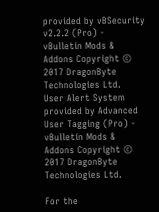provided by vBSecurity v2.2.2 (Pro) - vBulletin Mods & Addons Copyright © 2017 DragonByte Technologies Ltd.
User Alert System provided by Advanced User Tagging (Pro) - vBulletin Mods & Addons Copyright © 2017 DragonByte Technologies Ltd.

For the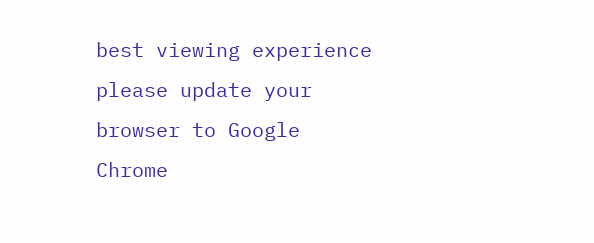best viewing experience please update your browser to Google Chrome